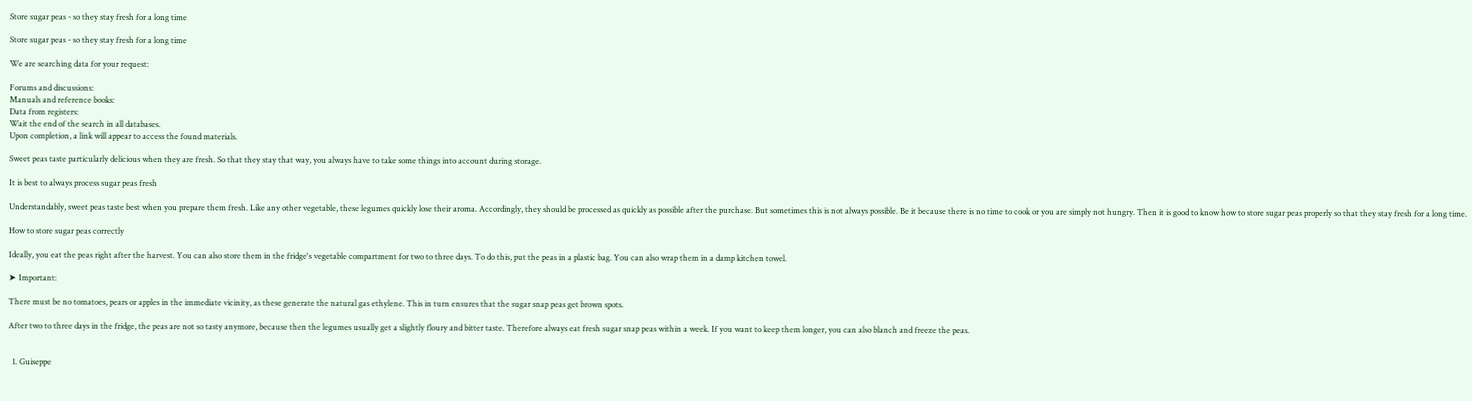Store sugar peas - so they stay fresh for a long time

Store sugar peas - so they stay fresh for a long time

We are searching data for your request:

Forums and discussions:
Manuals and reference books:
Data from registers:
Wait the end of the search in all databases.
Upon completion, a link will appear to access the found materials.

Sweet peas taste particularly delicious when they are fresh. So that they stay that way, you always have to take some things into account during storage.

It is best to always process sugar peas fresh

Understandably, sweet peas taste best when you prepare them fresh. Like any other vegetable, these legumes quickly lose their aroma. Accordingly, they should be processed as quickly as possible after the purchase. But sometimes this is not always possible. Be it because there is no time to cook or you are simply not hungry. Then it is good to know how to store sugar peas properly so that they stay fresh for a long time.

How to store sugar peas correctly

Ideally, you eat the peas right after the harvest. You can also store them in the fridge's vegetable compartment for two to three days. To do this, put the peas in a plastic bag. You can also wrap them in a damp kitchen towel.

➤ Important:

There must be no tomatoes, pears or apples in the immediate vicinity, as these generate the natural gas ethylene. This in turn ensures that the sugar snap peas get brown spots.

After two to three days in the fridge, the peas are not so tasty anymore, because then the legumes usually get a slightly floury and bitter taste. Therefore always eat fresh sugar snap peas within a week. If you want to keep them longer, you can also blanch and freeze the peas.


  1. Guiseppe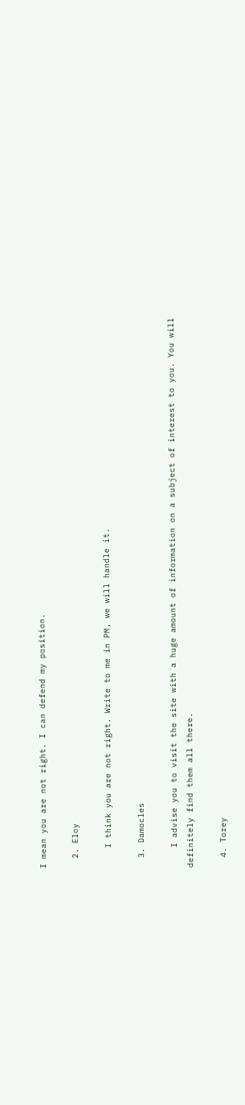I mean you are not right. I can defend my position.

  2. Eloy

    I think you are not right. Write to me in PM, we will handle it.

  3. Damocles

    I advise you to visit the site with a huge amount of information on a subject of interest to you. You will definitely find them all there.

  4. Torey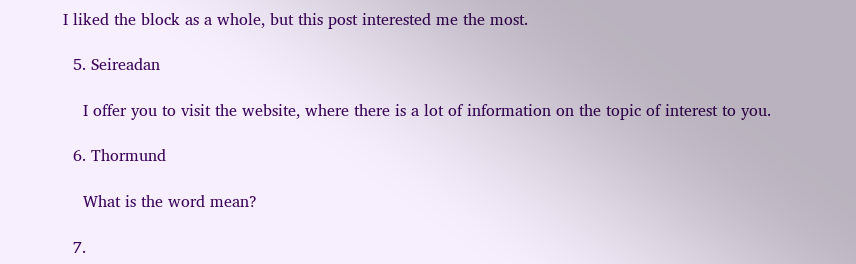I liked the block as a whole, but this post interested me the most.

  5. Seireadan

    I offer you to visit the website, where there is a lot of information on the topic of interest to you.

  6. Thormund

    What is the word mean?

  7.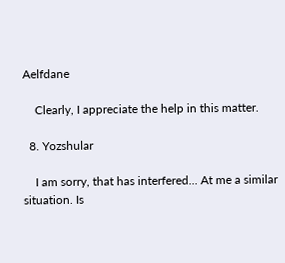Aelfdane

    Clearly, I appreciate the help in this matter.

  8. Yozshular

    I am sorry, that has interfered... At me a similar situation. Is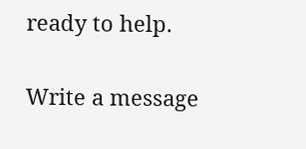ready to help.

Write a message